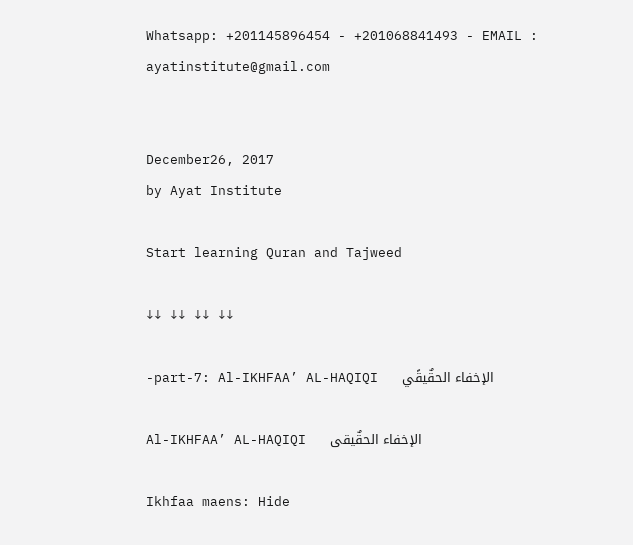Whatsapp: +201145896454 - +201068841493 - EMAIL : ayatinstitute@gmail.com


December26, 2017
by Ayat Institute

Start learning Quran and Tajweed

↓↓ ↓↓ ↓↓ ↓↓

-part-7: Al-IKHFAA’ AL-HAQIQI   الإخفاء الحقٌيقًي

Al-IKHFAA’ AL-HAQIQI   الإخفاء الحقٌيقى

Ikhfaa maens: Hide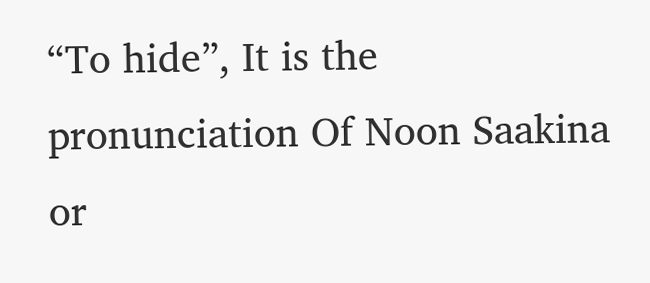“To hide”, It is the pronunciation Of Noon Saakina or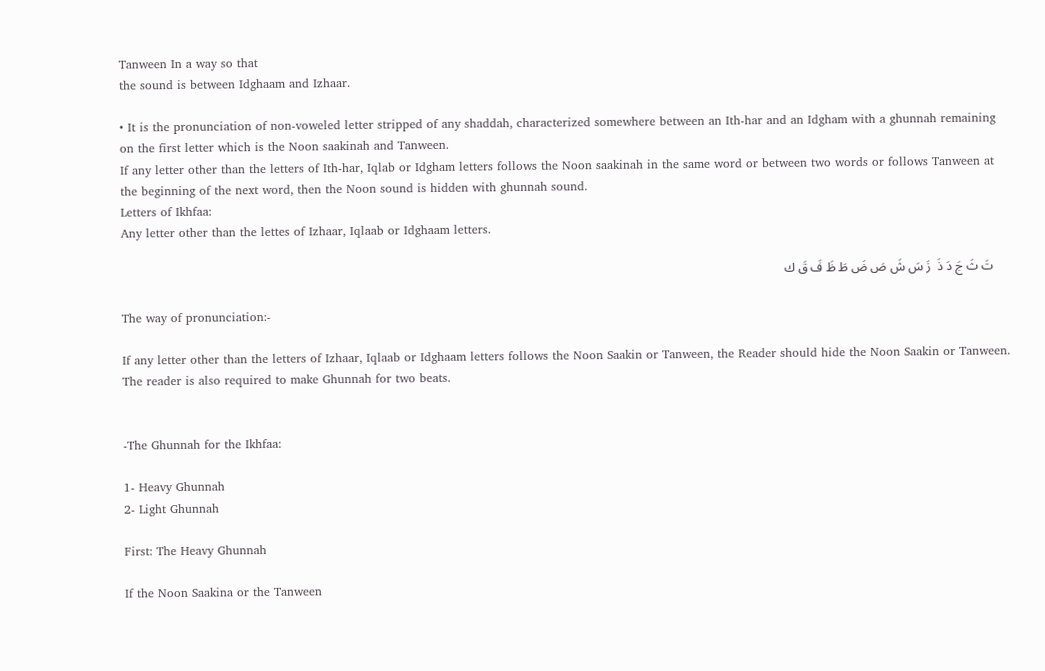Tanween In a way so that
the sound is between Idghaam and Izhaar.

• It is the pronunciation of non-voweled letter stripped of any shaddah, characterized somewhere between an Ith-har and an Idgham with a ghunnah remaining on the first letter which is the Noon saakinah and Tanween.
If any letter other than the letters of Ith-har, Iqlab or Idgham letters follows the Noon saakinah in the same word or between two words or follows Tanween at the beginning of the next word, then the Noon sound is hidden with ghunnah sound.
Letters of Ikhfaa:
Any letter other than the lettes of Izhaar, Iqlaab or Idghaam letters.

     تَ ثَ جَ دَ ذَ  زَ سَ شَ صَ ضَ طَ ظَ فَ قَ ك

The way of pronunciation:-

If any letter other than the letters of Izhaar, Iqlaab or Idghaam letters follows the Noon Saakin or Tanween, the Reader should hide the Noon Saakin or Tanween. The reader is also required to make Ghunnah for two beats.


-The Ghunnah for the Ikhfaa:

1- Heavy Ghunnah
2- Light Ghunnah

First: The Heavy Ghunnah

If the Noon Saakina or the Tanween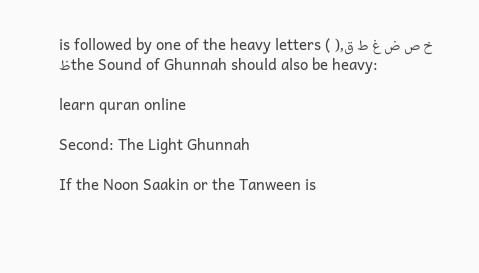is followed by one of the heavy letters ( ),خ ص ض غ ط ق ظthe Sound of Ghunnah should also be heavy:

learn quran online

Second: The Light Ghunnah

If the Noon Saakin or the Tanween is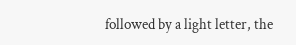followed by a light letter, the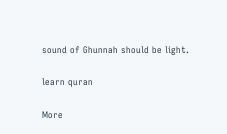sound of Ghunnah should be light.

learn quran

More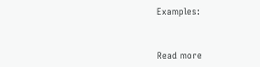Examples:



Read more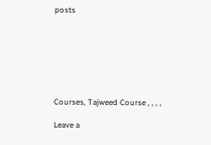posts







Courses, Tajweed Course , , , ,

Leave a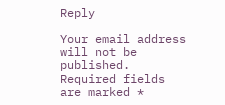Reply

Your email address will not be published. Required fields are marked *